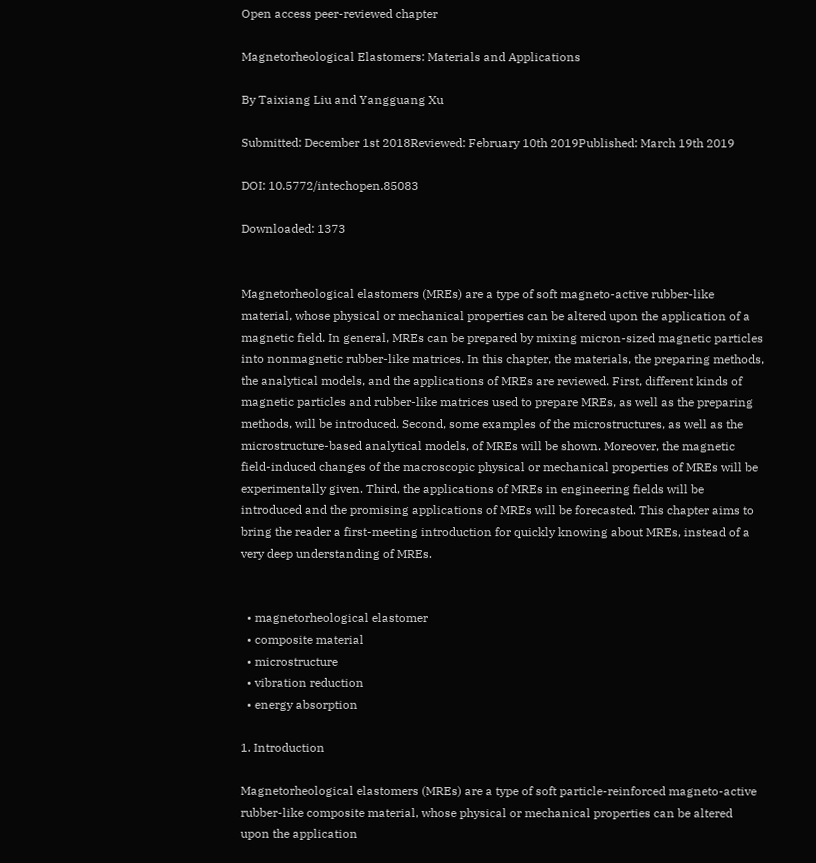Open access peer-reviewed chapter

Magnetorheological Elastomers: Materials and Applications

By Taixiang Liu and Yangguang Xu

Submitted: December 1st 2018Reviewed: February 10th 2019Published: March 19th 2019

DOI: 10.5772/intechopen.85083

Downloaded: 1373


Magnetorheological elastomers (MREs) are a type of soft magneto-active rubber-like material, whose physical or mechanical properties can be altered upon the application of a magnetic field. In general, MREs can be prepared by mixing micron-sized magnetic particles into nonmagnetic rubber-like matrices. In this chapter, the materials, the preparing methods, the analytical models, and the applications of MREs are reviewed. First, different kinds of magnetic particles and rubber-like matrices used to prepare MREs, as well as the preparing methods, will be introduced. Second, some examples of the microstructures, as well as the microstructure-based analytical models, of MREs will be shown. Moreover, the magnetic field-induced changes of the macroscopic physical or mechanical properties of MREs will be experimentally given. Third, the applications of MREs in engineering fields will be introduced and the promising applications of MREs will be forecasted. This chapter aims to bring the reader a first-meeting introduction for quickly knowing about MREs, instead of a very deep understanding of MREs.


  • magnetorheological elastomer
  • composite material
  • microstructure
  • vibration reduction
  • energy absorption

1. Introduction

Magnetorheological elastomers (MREs) are a type of soft particle-reinforced magneto-active rubber-like composite material, whose physical or mechanical properties can be altered upon the application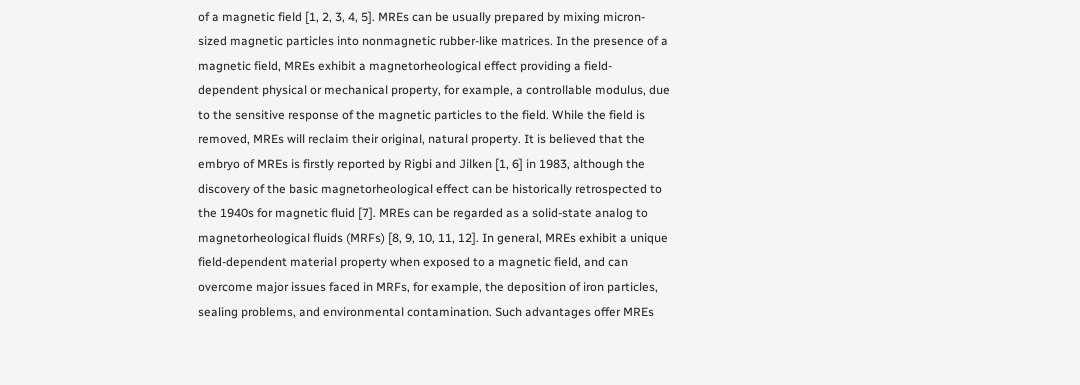of a magnetic field [1, 2, 3, 4, 5]. MREs can be usually prepared by mixing micron-sized magnetic particles into nonmagnetic rubber-like matrices. In the presence of a magnetic field, MREs exhibit a magnetorheological effect providing a field-dependent physical or mechanical property, for example, a controllable modulus, due to the sensitive response of the magnetic particles to the field. While the field is removed, MREs will reclaim their original, natural property. It is believed that the embryo of MREs is firstly reported by Rigbi and Jilken [1, 6] in 1983, although the discovery of the basic magnetorheological effect can be historically retrospected to the 1940s for magnetic fluid [7]. MREs can be regarded as a solid-state analog to magnetorheological fluids (MRFs) [8, 9, 10, 11, 12]. In general, MREs exhibit a unique field-dependent material property when exposed to a magnetic field, and can overcome major issues faced in MRFs, for example, the deposition of iron particles, sealing problems, and environmental contamination. Such advantages offer MREs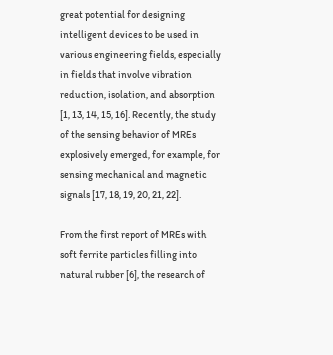great potential for designing intelligent devices to be used in various engineering fields, especially in fields that involve vibration reduction, isolation, and absorption [1, 13, 14, 15, 16]. Recently, the study of the sensing behavior of MREs explosively emerged, for example, for sensing mechanical and magnetic signals [17, 18, 19, 20, 21, 22].

From the first report of MREs with soft ferrite particles filling into natural rubber [6], the research of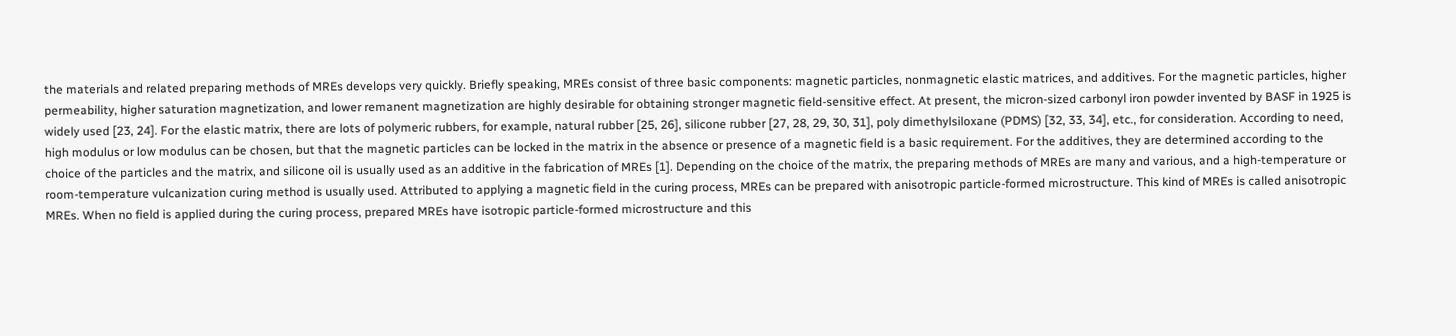the materials and related preparing methods of MREs develops very quickly. Briefly speaking, MREs consist of three basic components: magnetic particles, nonmagnetic elastic matrices, and additives. For the magnetic particles, higher permeability, higher saturation magnetization, and lower remanent magnetization are highly desirable for obtaining stronger magnetic field-sensitive effect. At present, the micron-sized carbonyl iron powder invented by BASF in 1925 is widely used [23, 24]. For the elastic matrix, there are lots of polymeric rubbers, for example, natural rubber [25, 26], silicone rubber [27, 28, 29, 30, 31], poly dimethylsiloxane (PDMS) [32, 33, 34], etc., for consideration. According to need, high modulus or low modulus can be chosen, but that the magnetic particles can be locked in the matrix in the absence or presence of a magnetic field is a basic requirement. For the additives, they are determined according to the choice of the particles and the matrix, and silicone oil is usually used as an additive in the fabrication of MREs [1]. Depending on the choice of the matrix, the preparing methods of MREs are many and various, and a high-temperature or room-temperature vulcanization curing method is usually used. Attributed to applying a magnetic field in the curing process, MREs can be prepared with anisotropic particle-formed microstructure. This kind of MREs is called anisotropic MREs. When no field is applied during the curing process, prepared MREs have isotropic particle-formed microstructure and this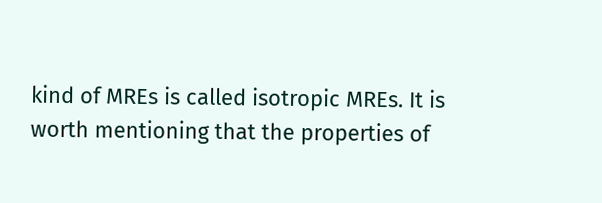kind of MREs is called isotropic MREs. It is worth mentioning that the properties of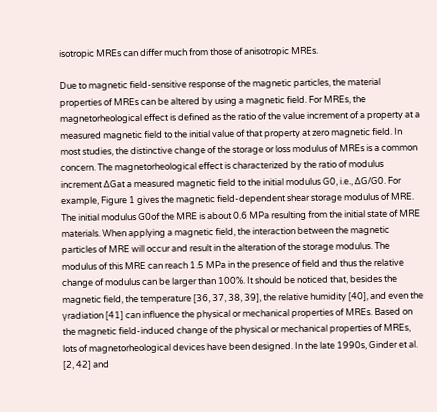isotropic MREs can differ much from those of anisotropic MREs.

Due to magnetic field-sensitive response of the magnetic particles, the material properties of MREs can be altered by using a magnetic field. For MREs, the magnetorheological effect is defined as the ratio of the value increment of a property at a measured magnetic field to the initial value of that property at zero magnetic field. In most studies, the distinctive change of the storage or loss modulus of MREs is a common concern. The magnetorheological effect is characterized by the ratio of modulus increment ΔGat a measured magnetic field to the initial modulus G0, i.e., ΔG/G0. For example, Figure 1 gives the magnetic field-dependent shear storage modulus of MRE. The initial modulus G0of the MRE is about 0.6 MPa resulting from the initial state of MRE materials. When applying a magnetic field, the interaction between the magnetic particles of MRE will occur and result in the alteration of the storage modulus. The modulus of this MRE can reach 1.5 MPa in the presence of field and thus the relative change of modulus can be larger than 100%. It should be noticed that, besides the magnetic field, the temperature [36, 37, 38, 39], the relative humidity [40], and even the γradiation [41] can influence the physical or mechanical properties of MREs. Based on the magnetic field-induced change of the physical or mechanical properties of MREs, lots of magnetorheological devices have been designed. In the late 1990s, Ginder et al. [2, 42] and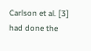Carlson et al. [3] had done the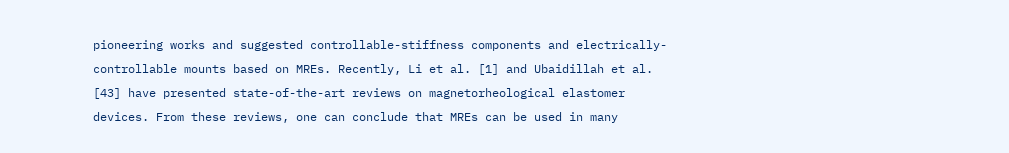pioneering works and suggested controllable-stiffness components and electrically-controllable mounts based on MREs. Recently, Li et al. [1] and Ubaidillah et al. [43] have presented state-of-the-art reviews on magnetorheological elastomer devices. From these reviews, one can conclude that MREs can be used in many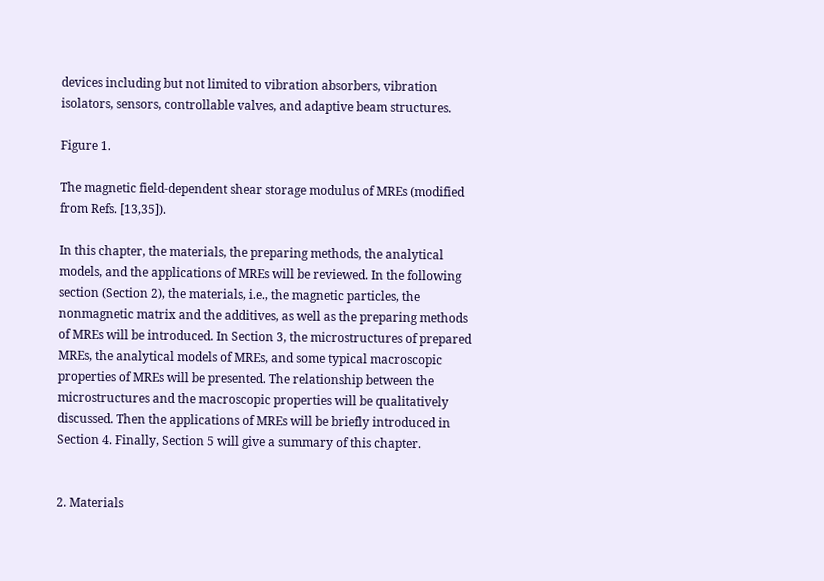devices including but not limited to vibration absorbers, vibration isolators, sensors, controllable valves, and adaptive beam structures.

Figure 1.

The magnetic field-dependent shear storage modulus of MREs (modified from Refs. [13,35]).

In this chapter, the materials, the preparing methods, the analytical models, and the applications of MREs will be reviewed. In the following section (Section 2), the materials, i.e., the magnetic particles, the nonmagnetic matrix and the additives, as well as the preparing methods of MREs will be introduced. In Section 3, the microstructures of prepared MREs, the analytical models of MREs, and some typical macroscopic properties of MREs will be presented. The relationship between the microstructures and the macroscopic properties will be qualitatively discussed. Then the applications of MREs will be briefly introduced in Section 4. Finally, Section 5 will give a summary of this chapter.


2. Materials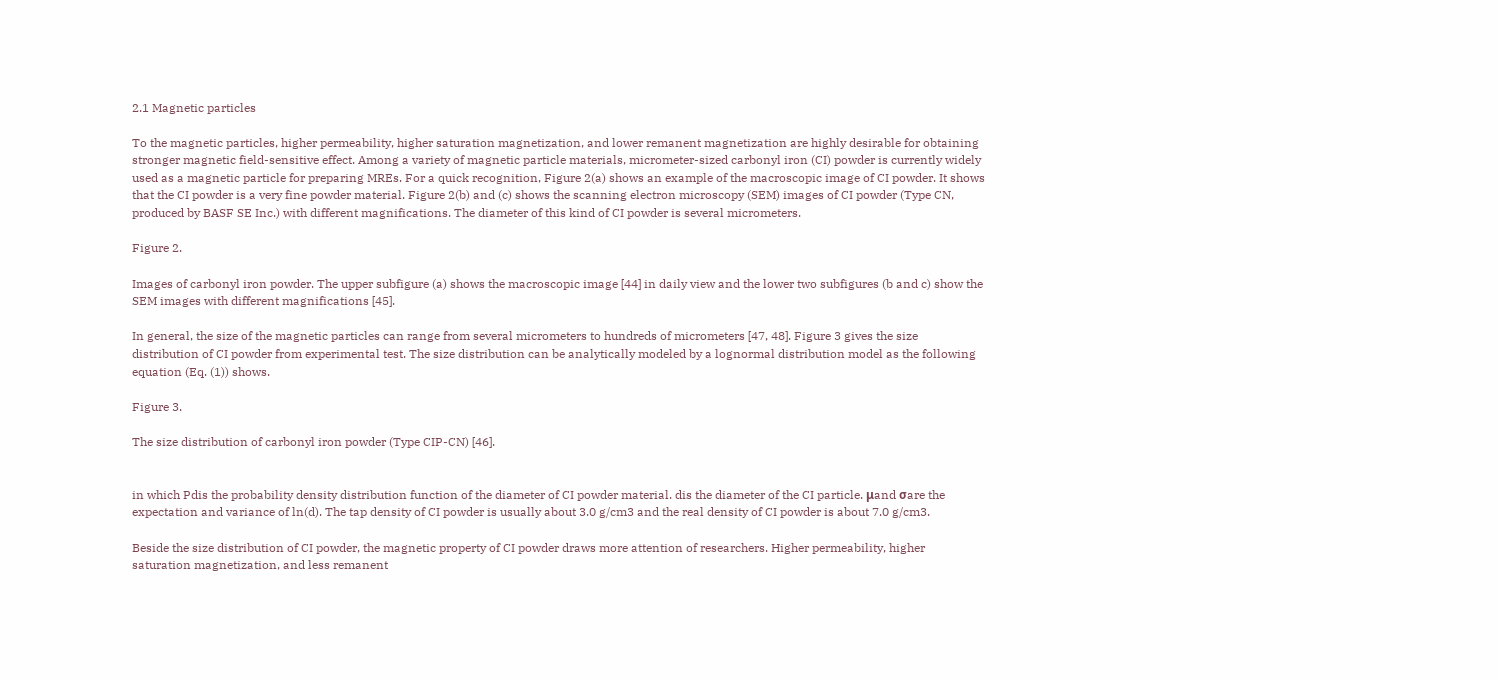2.1 Magnetic particles

To the magnetic particles, higher permeability, higher saturation magnetization, and lower remanent magnetization are highly desirable for obtaining stronger magnetic field-sensitive effect. Among a variety of magnetic particle materials, micrometer-sized carbonyl iron (CI) powder is currently widely used as a magnetic particle for preparing MREs. For a quick recognition, Figure 2(a) shows an example of the macroscopic image of CI powder. It shows that the CI powder is a very fine powder material. Figure 2(b) and (c) shows the scanning electron microscopy (SEM) images of CI powder (Type CN, produced by BASF SE Inc.) with different magnifications. The diameter of this kind of CI powder is several micrometers.

Figure 2.

Images of carbonyl iron powder. The upper subfigure (a) shows the macroscopic image [44] in daily view and the lower two subfigures (b and c) show the SEM images with different magnifications [45].

In general, the size of the magnetic particles can range from several micrometers to hundreds of micrometers [47, 48]. Figure 3 gives the size distribution of CI powder from experimental test. The size distribution can be analytically modeled by a lognormal distribution model as the following equation (Eq. (1)) shows.

Figure 3.

The size distribution of carbonyl iron powder (Type CIP-CN) [46].


in which Pdis the probability density distribution function of the diameter of CI powder material. dis the diameter of the CI particle. μand σare the expectation and variance of ln(d). The tap density of CI powder is usually about 3.0 g/cm3 and the real density of CI powder is about 7.0 g/cm3.

Beside the size distribution of CI powder, the magnetic property of CI powder draws more attention of researchers. Higher permeability, higher saturation magnetization, and less remanent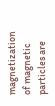magnetization of magnetic particles are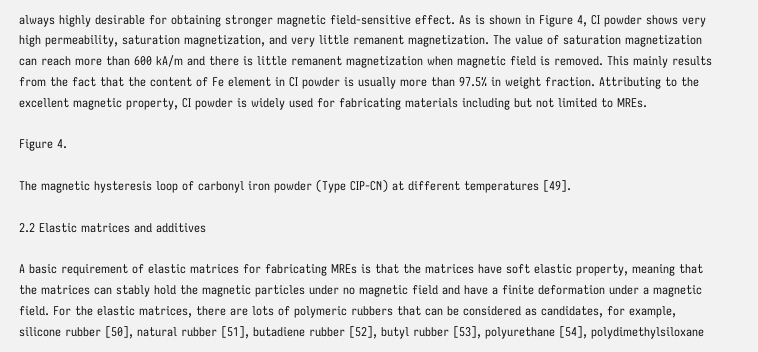always highly desirable for obtaining stronger magnetic field-sensitive effect. As is shown in Figure 4, CI powder shows very high permeability, saturation magnetization, and very little remanent magnetization. The value of saturation magnetization can reach more than 600 kA/m and there is little remanent magnetization when magnetic field is removed. This mainly results from the fact that the content of Fe element in CI powder is usually more than 97.5% in weight fraction. Attributing to the excellent magnetic property, CI powder is widely used for fabricating materials including but not limited to MREs.

Figure 4.

The magnetic hysteresis loop of carbonyl iron powder (Type CIP-CN) at different temperatures [49].

2.2 Elastic matrices and additives

A basic requirement of elastic matrices for fabricating MREs is that the matrices have soft elastic property, meaning that the matrices can stably hold the magnetic particles under no magnetic field and have a finite deformation under a magnetic field. For the elastic matrices, there are lots of polymeric rubbers that can be considered as candidates, for example, silicone rubber [50], natural rubber [51], butadiene rubber [52], butyl rubber [53], polyurethane [54], polydimethylsiloxane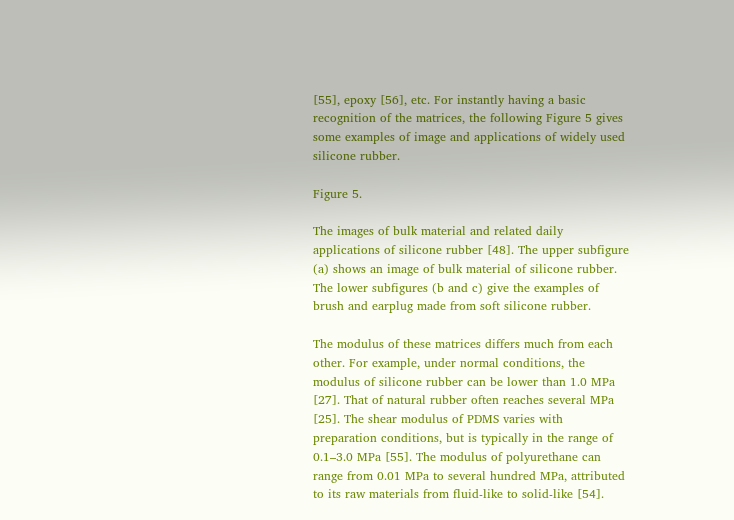[55], epoxy [56], etc. For instantly having a basic recognition of the matrices, the following Figure 5 gives some examples of image and applications of widely used silicone rubber.

Figure 5.

The images of bulk material and related daily applications of silicone rubber [48]. The upper subfigure (a) shows an image of bulk material of silicone rubber. The lower subfigures (b and c) give the examples of brush and earplug made from soft silicone rubber.

The modulus of these matrices differs much from each other. For example, under normal conditions, the modulus of silicone rubber can be lower than 1.0 MPa [27]. That of natural rubber often reaches several MPa [25]. The shear modulus of PDMS varies with preparation conditions, but is typically in the range of 0.1–3.0 MPa [55]. The modulus of polyurethane can range from 0.01 MPa to several hundred MPa, attributed to its raw materials from fluid-like to solid-like [54].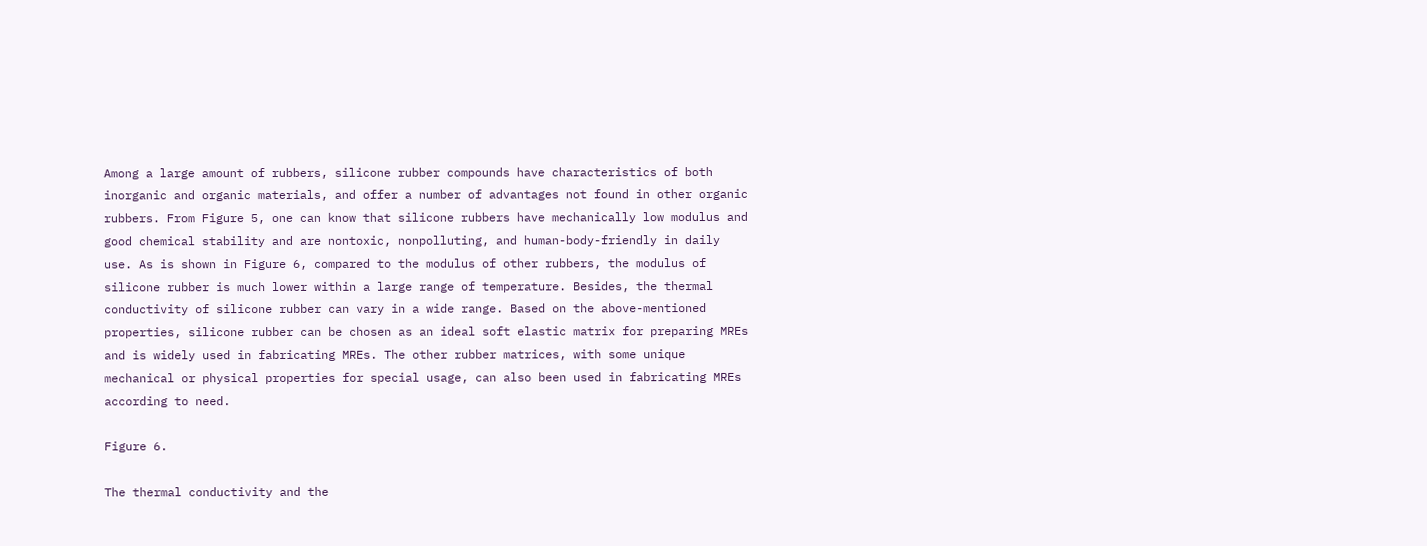Among a large amount of rubbers, silicone rubber compounds have characteristics of both inorganic and organic materials, and offer a number of advantages not found in other organic rubbers. From Figure 5, one can know that silicone rubbers have mechanically low modulus and good chemical stability and are nontoxic, nonpolluting, and human-body-friendly in daily use. As is shown in Figure 6, compared to the modulus of other rubbers, the modulus of silicone rubber is much lower within a large range of temperature. Besides, the thermal conductivity of silicone rubber can vary in a wide range. Based on the above-mentioned properties, silicone rubber can be chosen as an ideal soft elastic matrix for preparing MREs and is widely used in fabricating MREs. The other rubber matrices, with some unique mechanical or physical properties for special usage, can also been used in fabricating MREs according to need.

Figure 6.

The thermal conductivity and the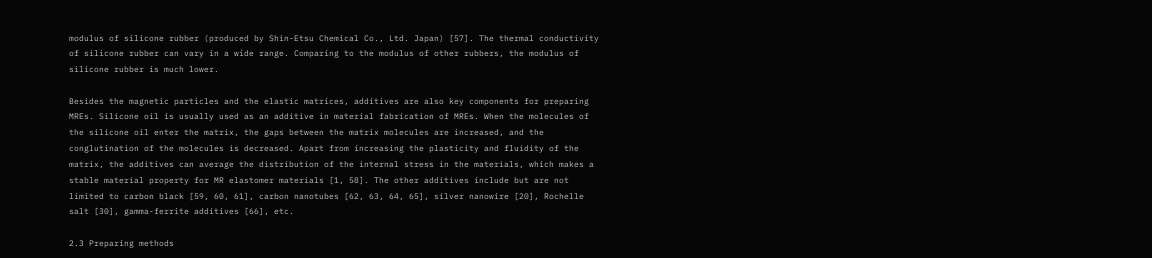modulus of silicone rubber (produced by Shin-Etsu Chemical Co., Ltd. Japan) [57]. The thermal conductivity of silicone rubber can vary in a wide range. Comparing to the modulus of other rubbers, the modulus of silicone rubber is much lower.

Besides the magnetic particles and the elastic matrices, additives are also key components for preparing MREs. Silicone oil is usually used as an additive in material fabrication of MREs. When the molecules of the silicone oil enter the matrix, the gaps between the matrix molecules are increased, and the conglutination of the molecules is decreased. Apart from increasing the plasticity and fluidity of the matrix, the additives can average the distribution of the internal stress in the materials, which makes a stable material property for MR elastomer materials [1, 58]. The other additives include but are not limited to carbon black [59, 60, 61], carbon nanotubes [62, 63, 64, 65], silver nanowire [20], Rochelle salt [30], gamma-ferrite additives [66], etc.

2.3 Preparing methods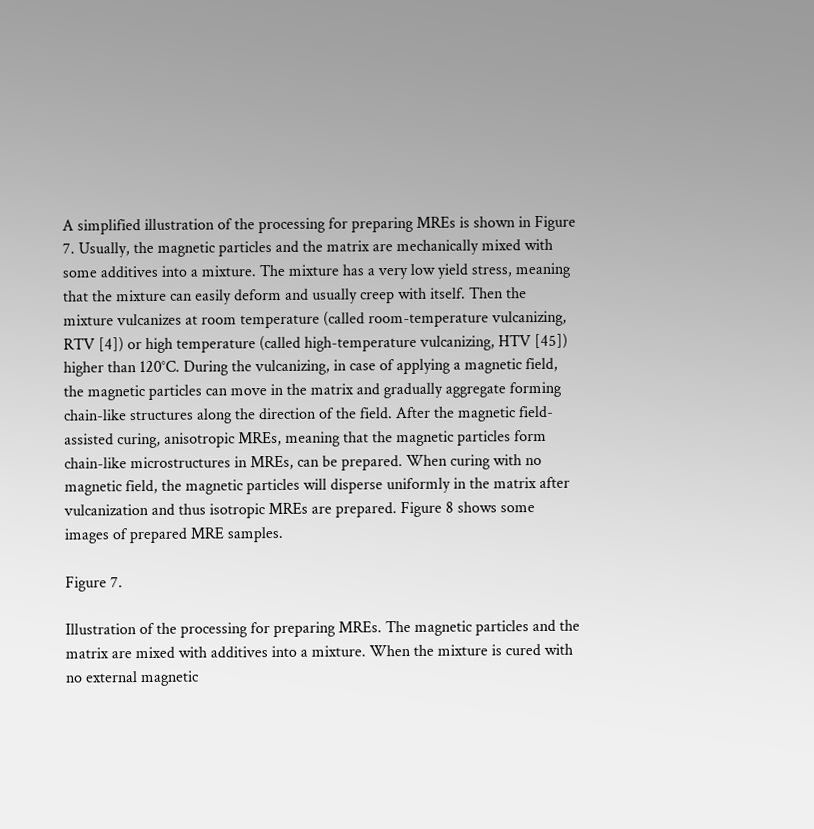A simplified illustration of the processing for preparing MREs is shown in Figure 7. Usually, the magnetic particles and the matrix are mechanically mixed with some additives into a mixture. The mixture has a very low yield stress, meaning that the mixture can easily deform and usually creep with itself. Then the mixture vulcanizes at room temperature (called room-temperature vulcanizing, RTV [4]) or high temperature (called high-temperature vulcanizing, HTV [45]) higher than 120°C. During the vulcanizing, in case of applying a magnetic field, the magnetic particles can move in the matrix and gradually aggregate forming chain-like structures along the direction of the field. After the magnetic field-assisted curing, anisotropic MREs, meaning that the magnetic particles form chain-like microstructures in MREs, can be prepared. When curing with no magnetic field, the magnetic particles will disperse uniformly in the matrix after vulcanization and thus isotropic MREs are prepared. Figure 8 shows some images of prepared MRE samples.

Figure 7.

Illustration of the processing for preparing MREs. The magnetic particles and the matrix are mixed with additives into a mixture. When the mixture is cured with no external magnetic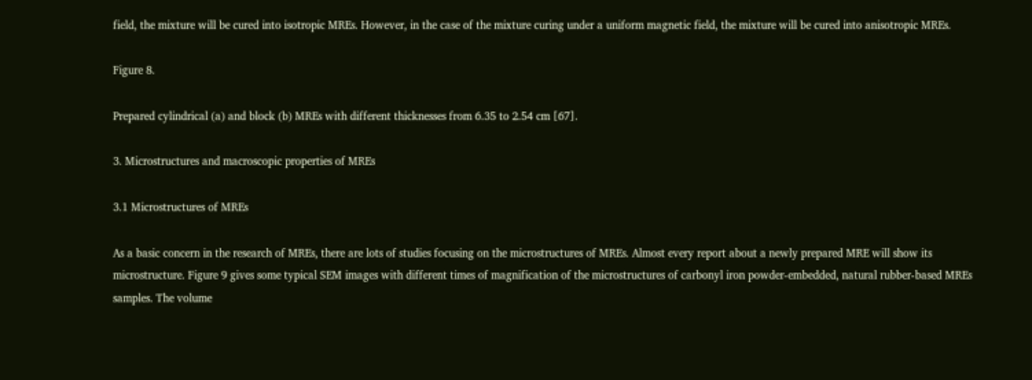field, the mixture will be cured into isotropic MREs. However, in the case of the mixture curing under a uniform magnetic field, the mixture will be cured into anisotropic MREs.

Figure 8.

Prepared cylindrical (a) and block (b) MREs with different thicknesses from 6.35 to 2.54 cm [67].

3. Microstructures and macroscopic properties of MREs

3.1 Microstructures of MREs

As a basic concern in the research of MREs, there are lots of studies focusing on the microstructures of MREs. Almost every report about a newly prepared MRE will show its microstructure. Figure 9 gives some typical SEM images with different times of magnification of the microstructures of carbonyl iron powder-embedded, natural rubber-based MREs samples. The volume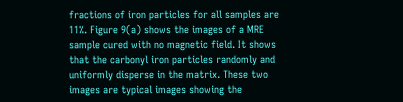fractions of iron particles for all samples are 11%. Figure 9(a) shows the images of a MRE sample cured with no magnetic field. It shows that the carbonyl iron particles randomly and uniformly disperse in the matrix. These two images are typical images showing the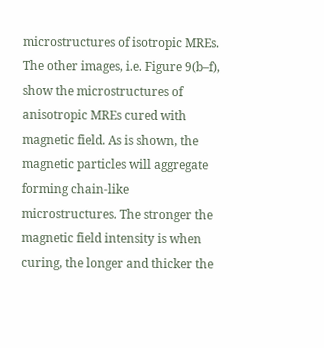microstructures of isotropic MREs. The other images, i.e. Figure 9(b–f), show the microstructures of anisotropic MREs cured with magnetic field. As is shown, the magnetic particles will aggregate forming chain-like microstructures. The stronger the magnetic field intensity is when curing, the longer and thicker the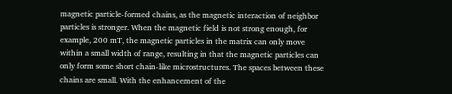magnetic particle-formed chains, as the magnetic interaction of neighbor particles is stronger. When the magnetic field is not strong enough, for example, 200 mT, the magnetic particles in the matrix can only move within a small width of range, resulting in that the magnetic particles can only form some short chain-like microstructures. The spaces between these chains are small. With the enhancement of the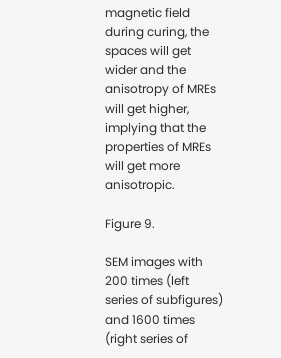magnetic field during curing, the spaces will get wider and the anisotropy of MREs will get higher, implying that the properties of MREs will get more anisotropic.

Figure 9.

SEM images with 200 times (left series of subfigures) and 1600 times (right series of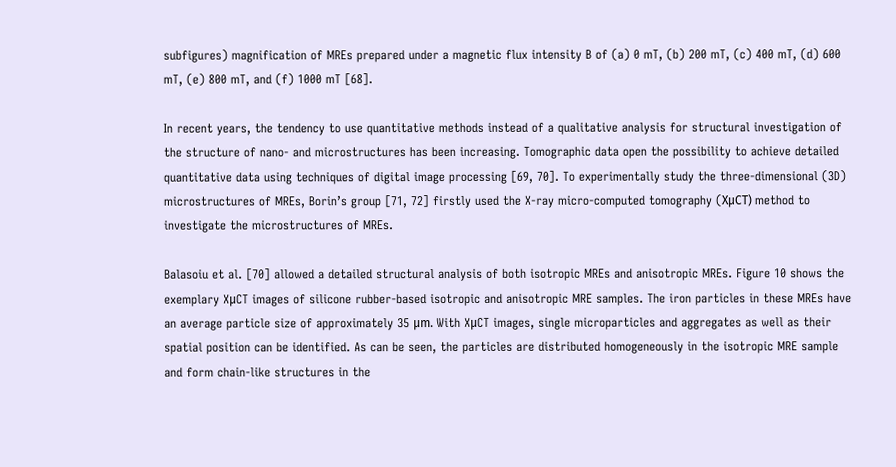subfigures) magnification of MREs prepared under a magnetic flux intensity B of (a) 0 mT, (b) 200 mT, (c) 400 mT, (d) 600 mT, (e) 800 mT, and (f) 1000 mT [68].

In recent years, the tendency to use quantitative methods instead of a qualitative analysis for structural investigation of the structure of nano- and microstructures has been increasing. Tomographic data open the possibility to achieve detailed quantitative data using techniques of digital image processing [69, 70]. To experimentally study the three-dimensional (3D) microstructures of MREs, Borin’s group [71, 72] firstly used the X-ray micro-computed tomography (XμCT) method to investigate the microstructures of MREs.

Balasoiu et al. [70] allowed a detailed structural analysis of both isotropic MREs and anisotropic MREs. Figure 10 shows the exemplary XμCT images of silicone rubber-based isotropic and anisotropic MRE samples. The iron particles in these MREs have an average particle size of approximately 35 μm. With XμCT images, single microparticles and aggregates as well as their spatial position can be identified. As can be seen, the particles are distributed homogeneously in the isotropic MRE sample and form chain-like structures in the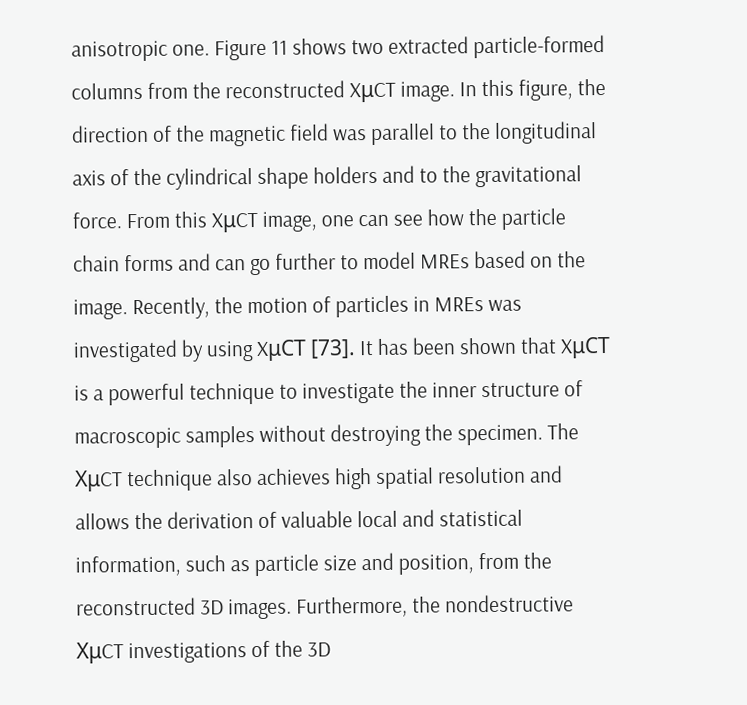anisotropic one. Figure 11 shows two extracted particle-formed columns from the reconstructed XμCT image. In this figure, the direction of the magnetic field was parallel to the longitudinal axis of the cylindrical shape holders and to the gravitational force. From this XμCT image, one can see how the particle chain forms and can go further to model MREs based on the image. Recently, the motion of particles in MREs was investigated by using XμCT [73]. It has been shown that XμCT is a powerful technique to investigate the inner structure of macroscopic samples without destroying the specimen. The XμCT technique also achieves high spatial resolution and allows the derivation of valuable local and statistical information, such as particle size and position, from the reconstructed 3D images. Furthermore, the nondestructive XμCT investigations of the 3D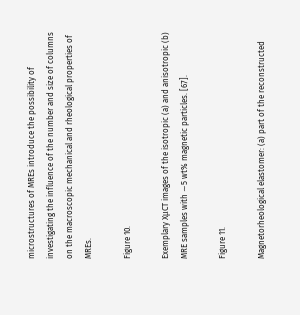microstructures of MREs introduce the possibility of investigating the influence of the number and size of columns on the macroscopic mechanical and rheological properties of MREs.

Figure 10.

Exemplary XμCT images of the isotropic (a) and anisotropic (b) MRE samples with ∼5 wt% magnetic particles. [67].

Figure 11.

Magnetorheological elastomer: (a) part of the reconstructed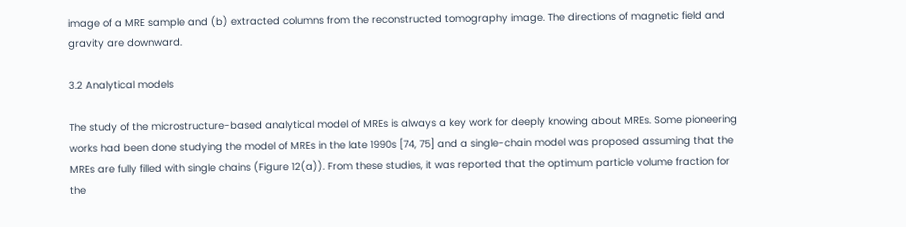image of a MRE sample and (b) extracted columns from the reconstructed tomography image. The directions of magnetic field and gravity are downward.

3.2 Analytical models

The study of the microstructure-based analytical model of MREs is always a key work for deeply knowing about MREs. Some pioneering works had been done studying the model of MREs in the late 1990s [74, 75] and a single-chain model was proposed assuming that the MREs are fully filled with single chains (Figure 12(a)). From these studies, it was reported that the optimum particle volume fraction for the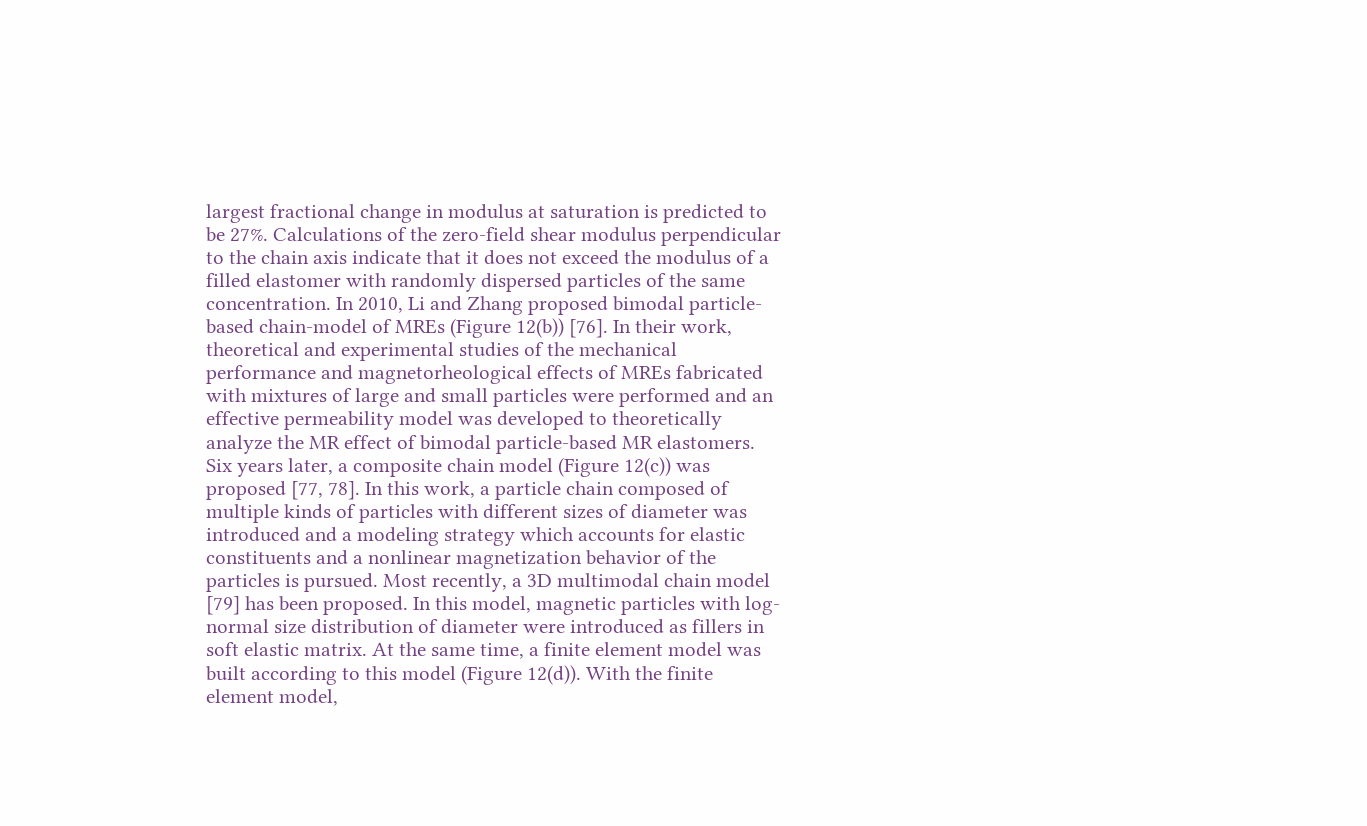largest fractional change in modulus at saturation is predicted to be 27%. Calculations of the zero-field shear modulus perpendicular to the chain axis indicate that it does not exceed the modulus of a filled elastomer with randomly dispersed particles of the same concentration. In 2010, Li and Zhang proposed bimodal particle-based chain-model of MREs (Figure 12(b)) [76]. In their work, theoretical and experimental studies of the mechanical performance and magnetorheological effects of MREs fabricated with mixtures of large and small particles were performed and an effective permeability model was developed to theoretically analyze the MR effect of bimodal particle-based MR elastomers. Six years later, a composite chain model (Figure 12(c)) was proposed [77, 78]. In this work, a particle chain composed of multiple kinds of particles with different sizes of diameter was introduced and a modeling strategy which accounts for elastic constituents and a nonlinear magnetization behavior of the particles is pursued. Most recently, a 3D multimodal chain model [79] has been proposed. In this model, magnetic particles with log-normal size distribution of diameter were introduced as fillers in soft elastic matrix. At the same time, a finite element model was built according to this model (Figure 12(d)). With the finite element model,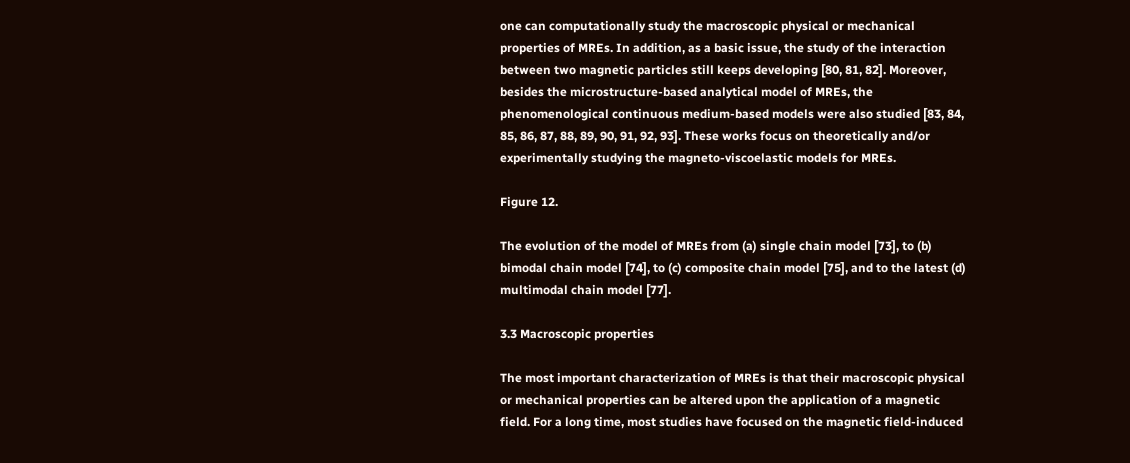one can computationally study the macroscopic physical or mechanical properties of MREs. In addition, as a basic issue, the study of the interaction between two magnetic particles still keeps developing [80, 81, 82]. Moreover, besides the microstructure-based analytical model of MREs, the phenomenological continuous medium-based models were also studied [83, 84, 85, 86, 87, 88, 89, 90, 91, 92, 93]. These works focus on theoretically and/or experimentally studying the magneto-viscoelastic models for MREs.

Figure 12.

The evolution of the model of MREs from (a) single chain model [73], to (b) bimodal chain model [74], to (c) composite chain model [75], and to the latest (d) multimodal chain model [77].

3.3 Macroscopic properties

The most important characterization of MREs is that their macroscopic physical or mechanical properties can be altered upon the application of a magnetic field. For a long time, most studies have focused on the magnetic field-induced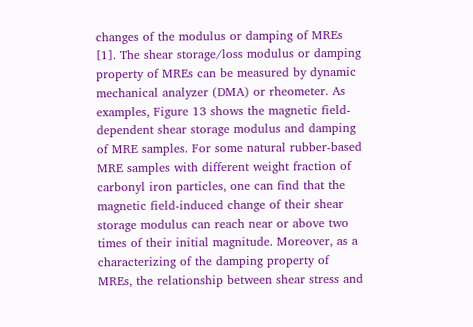changes of the modulus or damping of MREs [1]. The shear storage/loss modulus or damping property of MREs can be measured by dynamic mechanical analyzer (DMA) or rheometer. As examples, Figure 13 shows the magnetic field-dependent shear storage modulus and damping of MRE samples. For some natural rubber-based MRE samples with different weight fraction of carbonyl iron particles, one can find that the magnetic field-induced change of their shear storage modulus can reach near or above two times of their initial magnitude. Moreover, as a characterizing of the damping property of MREs, the relationship between shear stress and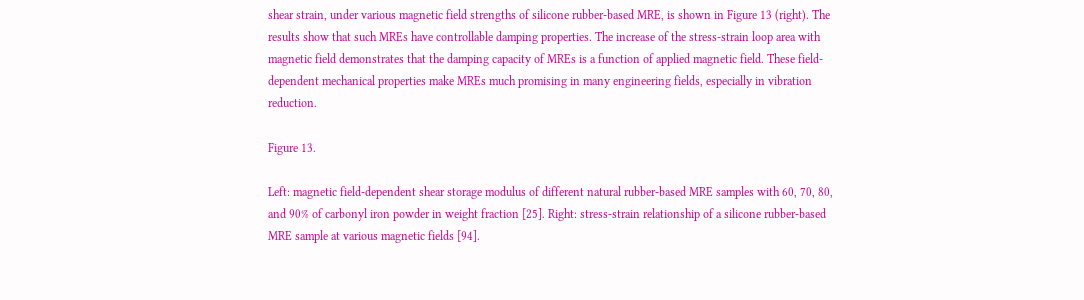shear strain, under various magnetic field strengths of silicone rubber-based MRE, is shown in Figure 13 (right). The results show that such MREs have controllable damping properties. The increase of the stress-strain loop area with magnetic field demonstrates that the damping capacity of MREs is a function of applied magnetic field. These field-dependent mechanical properties make MREs much promising in many engineering fields, especially in vibration reduction.

Figure 13.

Left: magnetic field-dependent shear storage modulus of different natural rubber-based MRE samples with 60, 70, 80, and 90% of carbonyl iron powder in weight fraction [25]. Right: stress-strain relationship of a silicone rubber-based MRE sample at various magnetic fields [94].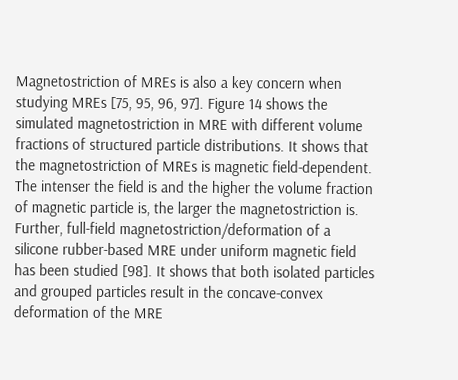Magnetostriction of MREs is also a key concern when studying MREs [75, 95, 96, 97]. Figure 14 shows the simulated magnetostriction in MRE with different volume fractions of structured particle distributions. It shows that the magnetostriction of MREs is magnetic field-dependent. The intenser the field is and the higher the volume fraction of magnetic particle is, the larger the magnetostriction is. Further, full-field magnetostriction/deformation of a silicone rubber-based MRE under uniform magnetic field has been studied [98]. It shows that both isolated particles and grouped particles result in the concave-convex deformation of the MRE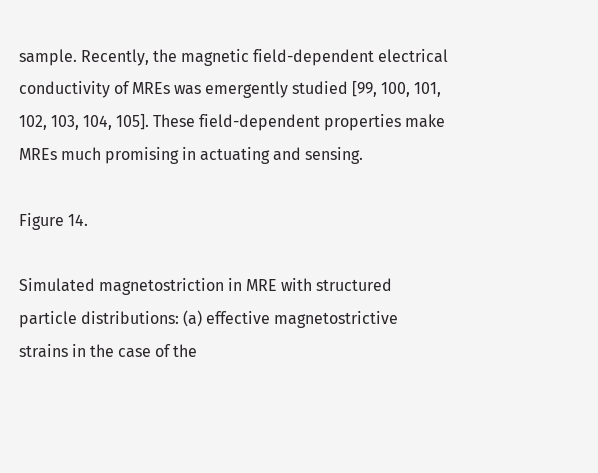sample. Recently, the magnetic field-dependent electrical conductivity of MREs was emergently studied [99, 100, 101, 102, 103, 104, 105]. These field-dependent properties make MREs much promising in actuating and sensing.

Figure 14.

Simulated magnetostriction in MRE with structured particle distributions: (a) effective magnetostrictive strains in the case of the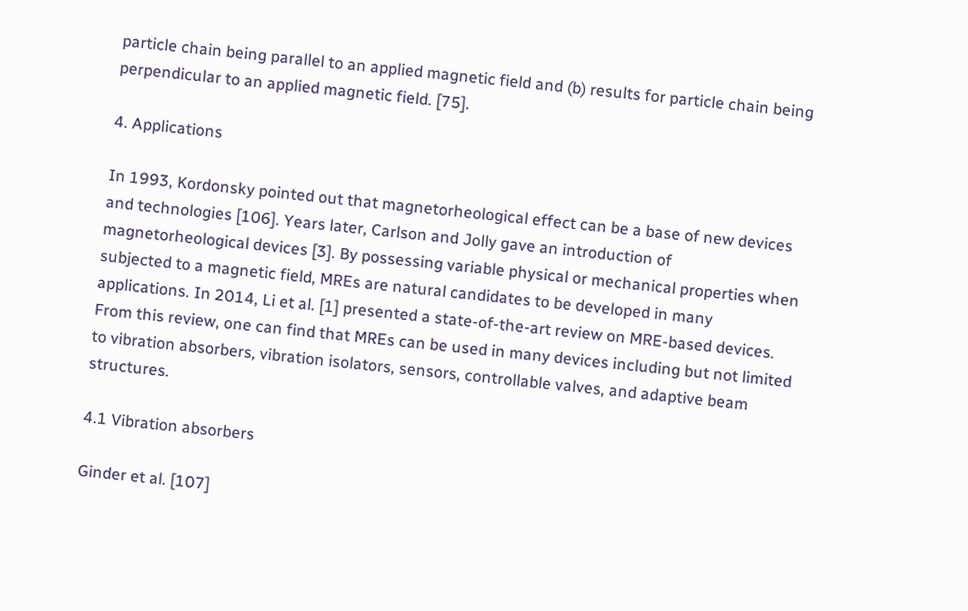particle chain being parallel to an applied magnetic field and (b) results for particle chain being perpendicular to an applied magnetic field. [75].

4. Applications

In 1993, Kordonsky pointed out that magnetorheological effect can be a base of new devices and technologies [106]. Years later, Carlson and Jolly gave an introduction of magnetorheological devices [3]. By possessing variable physical or mechanical properties when subjected to a magnetic field, MREs are natural candidates to be developed in many applications. In 2014, Li et al. [1] presented a state-of-the-art review on MRE-based devices. From this review, one can find that MREs can be used in many devices including but not limited to vibration absorbers, vibration isolators, sensors, controllable valves, and adaptive beam structures.

4.1 Vibration absorbers

Ginder et al. [107]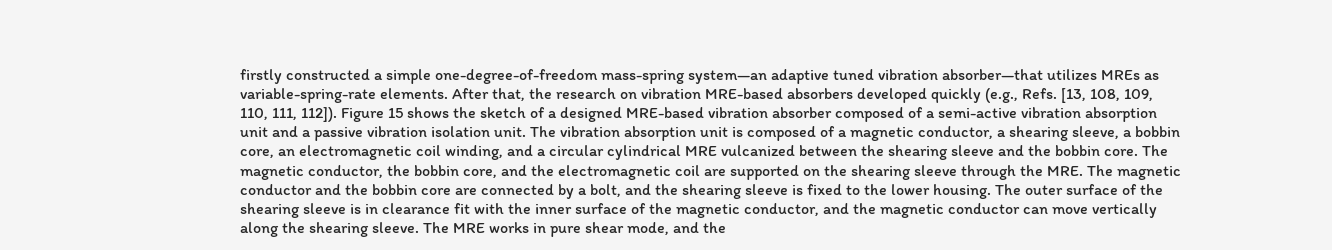firstly constructed a simple one-degree-of-freedom mass-spring system—an adaptive tuned vibration absorber—that utilizes MREs as variable-spring-rate elements. After that, the research on vibration MRE-based absorbers developed quickly (e.g., Refs. [13, 108, 109, 110, 111, 112]). Figure 15 shows the sketch of a designed MRE-based vibration absorber composed of a semi-active vibration absorption unit and a passive vibration isolation unit. The vibration absorption unit is composed of a magnetic conductor, a shearing sleeve, a bobbin core, an electromagnetic coil winding, and a circular cylindrical MRE vulcanized between the shearing sleeve and the bobbin core. The magnetic conductor, the bobbin core, and the electromagnetic coil are supported on the shearing sleeve through the MRE. The magnetic conductor and the bobbin core are connected by a bolt, and the shearing sleeve is fixed to the lower housing. The outer surface of the shearing sleeve is in clearance fit with the inner surface of the magnetic conductor, and the magnetic conductor can move vertically along the shearing sleeve. The MRE works in pure shear mode, and the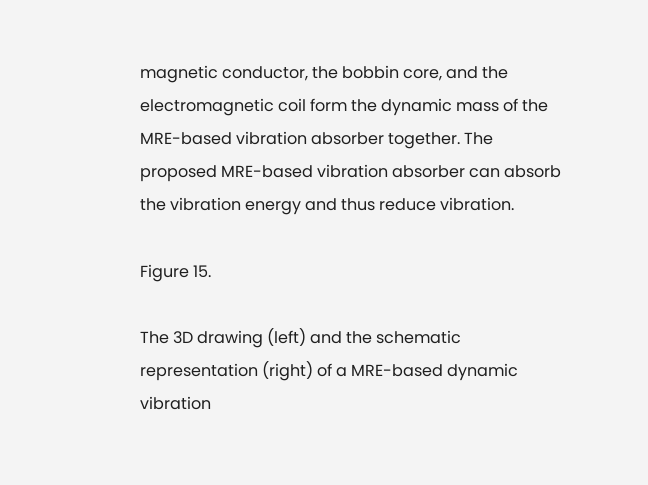magnetic conductor, the bobbin core, and the electromagnetic coil form the dynamic mass of the MRE-based vibration absorber together. The proposed MRE-based vibration absorber can absorb the vibration energy and thus reduce vibration.

Figure 15.

The 3D drawing (left) and the schematic representation (right) of a MRE-based dynamic vibration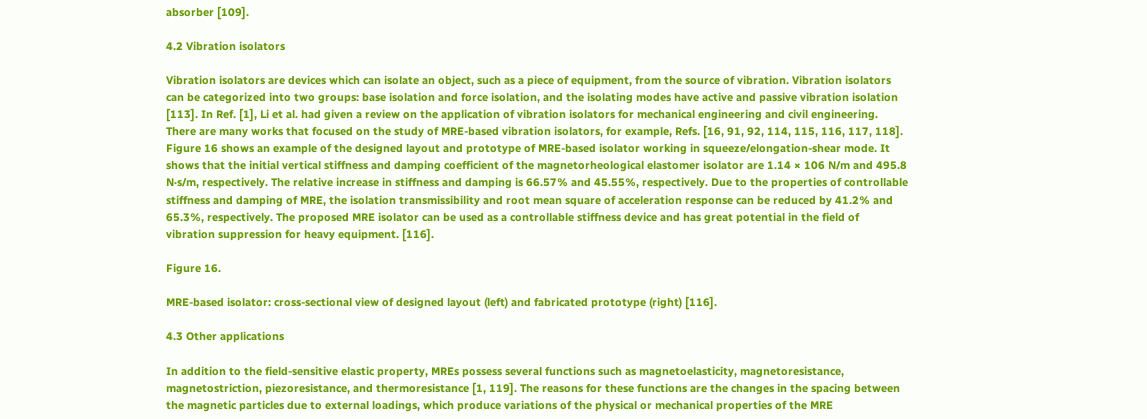absorber [109].

4.2 Vibration isolators

Vibration isolators are devices which can isolate an object, such as a piece of equipment, from the source of vibration. Vibration isolators can be categorized into two groups: base isolation and force isolation, and the isolating modes have active and passive vibration isolation [113]. In Ref. [1], Li et al. had given a review on the application of vibration isolators for mechanical engineering and civil engineering. There are many works that focused on the study of MRE-based vibration isolators, for example, Refs. [16, 91, 92, 114, 115, 116, 117, 118]. Figure 16 shows an example of the designed layout and prototype of MRE-based isolator working in squeeze/elongation-shear mode. It shows that the initial vertical stiffness and damping coefficient of the magnetorheological elastomer isolator are 1.14 × 106 N/m and 495.8 N·s/m, respectively. The relative increase in stiffness and damping is 66.57% and 45.55%, respectively. Due to the properties of controllable stiffness and damping of MRE, the isolation transmissibility and root mean square of acceleration response can be reduced by 41.2% and 65.3%, respectively. The proposed MRE isolator can be used as a controllable stiffness device and has great potential in the field of vibration suppression for heavy equipment. [116].

Figure 16.

MRE-based isolator: cross-sectional view of designed layout (left) and fabricated prototype (right) [116].

4.3 Other applications

In addition to the field-sensitive elastic property, MREs possess several functions such as magnetoelasticity, magnetoresistance, magnetostriction, piezoresistance, and thermoresistance [1, 119]. The reasons for these functions are the changes in the spacing between the magnetic particles due to external loadings, which produce variations of the physical or mechanical properties of the MRE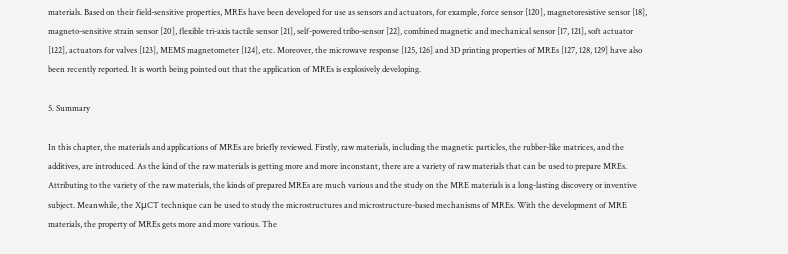materials. Based on their field-sensitive properties, MREs have been developed for use as sensors and actuators, for example, force sensor [120], magnetoresistive sensor [18], magneto-sensitive strain sensor [20], flexible tri-axis tactile sensor [21], self-powered tribo-sensor [22], combined magnetic and mechanical sensor [17, 121], soft actuator [122], actuators for valves [123], MEMS magnetometer [124], etc. Moreover, the microwave response [125, 126] and 3D printing properties of MREs [127, 128, 129] have also been recently reported. It is worth being pointed out that the application of MREs is explosively developing.

5. Summary

In this chapter, the materials and applications of MREs are briefly reviewed. Firstly, raw materials, including the magnetic particles, the rubber-like matrices, and the additives, are introduced. As the kind of the raw materials is getting more and more inconstant, there are a variety of raw materials that can be used to prepare MREs. Attributing to the variety of the raw materials, the kinds of prepared MREs are much various and the study on the MRE materials is a long-lasting discovery or inventive subject. Meanwhile, the XμCT technique can be used to study the microstructures and microstructure-based mechanisms of MREs. With the development of MRE materials, the property of MREs gets more and more various. The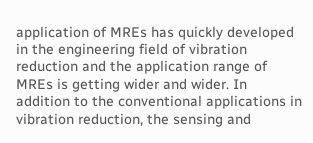application of MREs has quickly developed in the engineering field of vibration reduction and the application range of MREs is getting wider and wider. In addition to the conventional applications in vibration reduction, the sensing and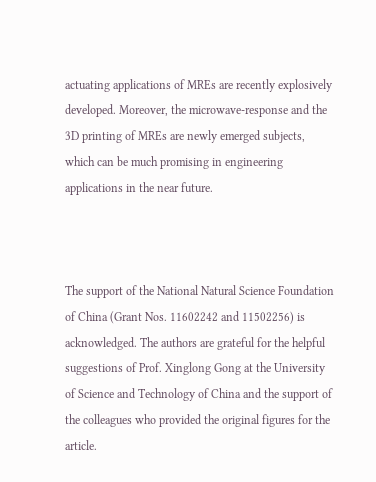actuating applications of MREs are recently explosively developed. Moreover, the microwave-response and the 3D printing of MREs are newly emerged subjects, which can be much promising in engineering applications in the near future.



The support of the National Natural Science Foundation of China (Grant Nos. 11602242 and 11502256) is acknowledged. The authors are grateful for the helpful suggestions of Prof. Xinglong Gong at the University of Science and Technology of China and the support of the colleagues who provided the original figures for the article.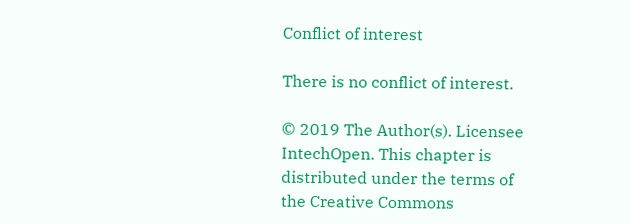Conflict of interest

There is no conflict of interest.

© 2019 The Author(s). Licensee IntechOpen. This chapter is distributed under the terms of the Creative Commons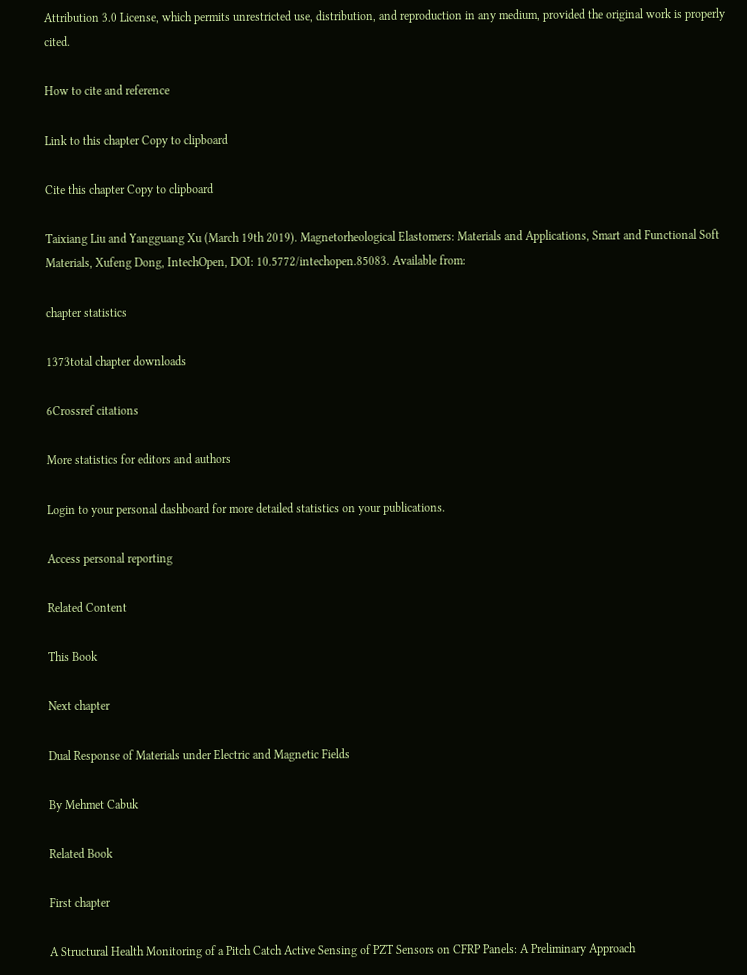Attribution 3.0 License, which permits unrestricted use, distribution, and reproduction in any medium, provided the original work is properly cited.

How to cite and reference

Link to this chapter Copy to clipboard

Cite this chapter Copy to clipboard

Taixiang Liu and Yangguang Xu (March 19th 2019). Magnetorheological Elastomers: Materials and Applications, Smart and Functional Soft Materials, Xufeng Dong, IntechOpen, DOI: 10.5772/intechopen.85083. Available from:

chapter statistics

1373total chapter downloads

6Crossref citations

More statistics for editors and authors

Login to your personal dashboard for more detailed statistics on your publications.

Access personal reporting

Related Content

This Book

Next chapter

Dual Response of Materials under Electric and Magnetic Fields

By Mehmet Cabuk

Related Book

First chapter

A Structural Health Monitoring of a Pitch Catch Active Sensing of PZT Sensors on CFRP Panels: A Preliminary Approach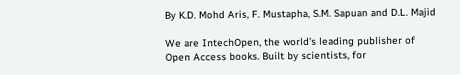By K.D. Mohd Aris, F. Mustapha, S.M. Sapuan and D.L. Majid

We are IntechOpen, the world's leading publisher of Open Access books. Built by scientists, for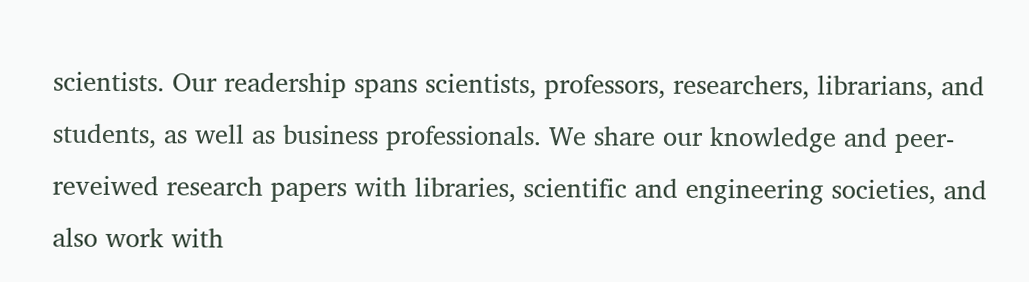scientists. Our readership spans scientists, professors, researchers, librarians, and students, as well as business professionals. We share our knowledge and peer-reveiwed research papers with libraries, scientific and engineering societies, and also work with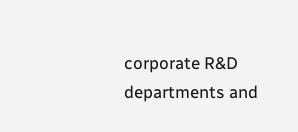corporate R&D departments and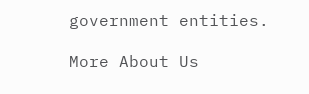government entities.

More About Us